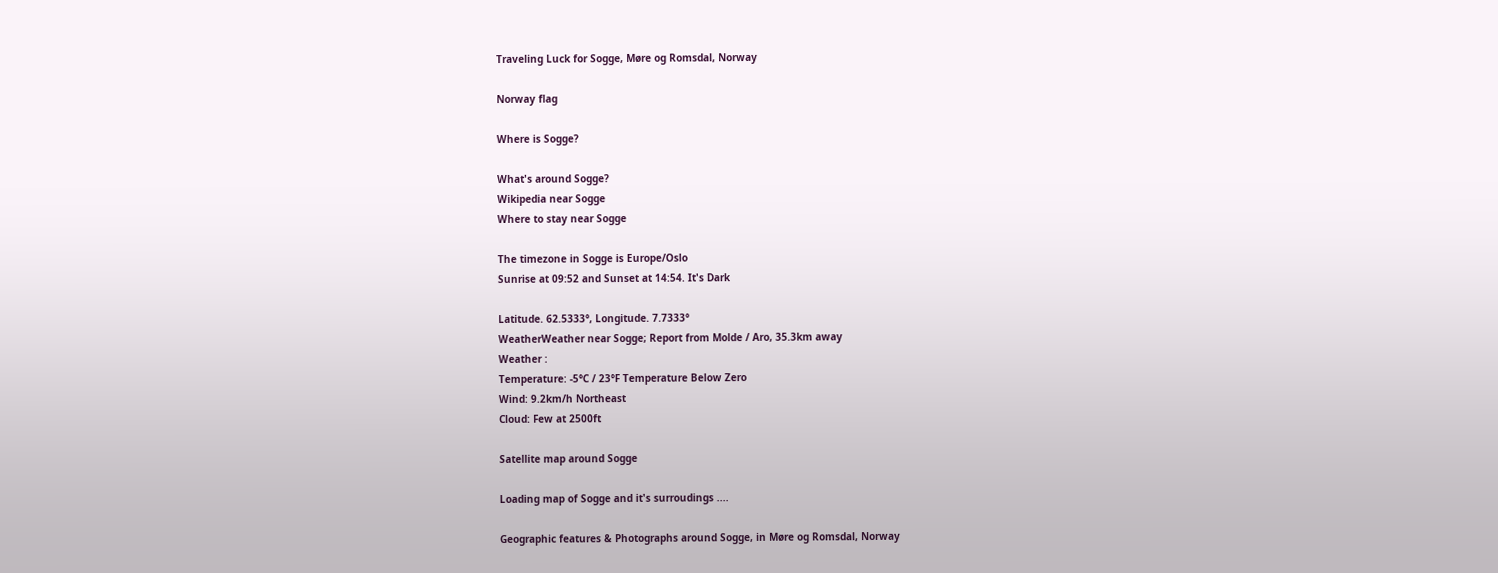Traveling Luck for Sogge, Møre og Romsdal, Norway

Norway flag

Where is Sogge?

What's around Sogge?
Wikipedia near Sogge
Where to stay near Sogge

The timezone in Sogge is Europe/Oslo
Sunrise at 09:52 and Sunset at 14:54. It's Dark

Latitude. 62.5333°, Longitude. 7.7333°
WeatherWeather near Sogge; Report from Molde / Aro, 35.3km away
Weather :
Temperature: -5°C / 23°F Temperature Below Zero
Wind: 9.2km/h Northeast
Cloud: Few at 2500ft

Satellite map around Sogge

Loading map of Sogge and it's surroudings ....

Geographic features & Photographs around Sogge, in Møre og Romsdal, Norway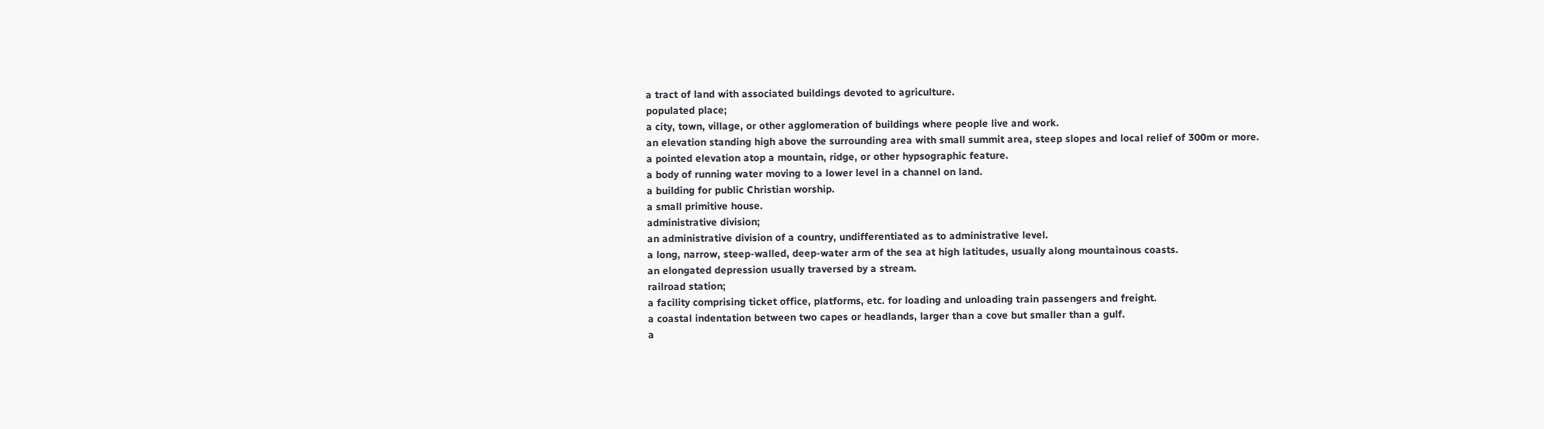a tract of land with associated buildings devoted to agriculture.
populated place;
a city, town, village, or other agglomeration of buildings where people live and work.
an elevation standing high above the surrounding area with small summit area, steep slopes and local relief of 300m or more.
a pointed elevation atop a mountain, ridge, or other hypsographic feature.
a body of running water moving to a lower level in a channel on land.
a building for public Christian worship.
a small primitive house.
administrative division;
an administrative division of a country, undifferentiated as to administrative level.
a long, narrow, steep-walled, deep-water arm of the sea at high latitudes, usually along mountainous coasts.
an elongated depression usually traversed by a stream.
railroad station;
a facility comprising ticket office, platforms, etc. for loading and unloading train passengers and freight.
a coastal indentation between two capes or headlands, larger than a cove but smaller than a gulf.
a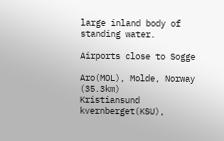large inland body of standing water.

Airports close to Sogge

Aro(MOL), Molde, Norway (35.3km)
Kristiansund kvernberget(KSU),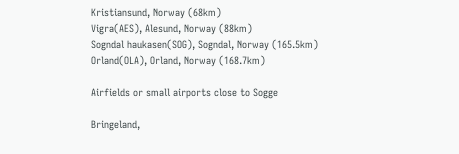Kristiansund, Norway (68km)
Vigra(AES), Alesund, Norway (88km)
Sogndal haukasen(SOG), Sogndal, Norway (165.5km)
Orland(OLA), Orland, Norway (168.7km)

Airfields or small airports close to Sogge

Bringeland,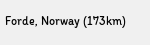Forde, Norway (173km)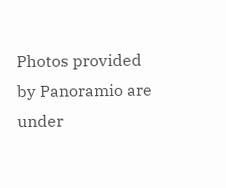Photos provided by Panoramio are under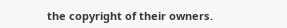the copyright of their owners.